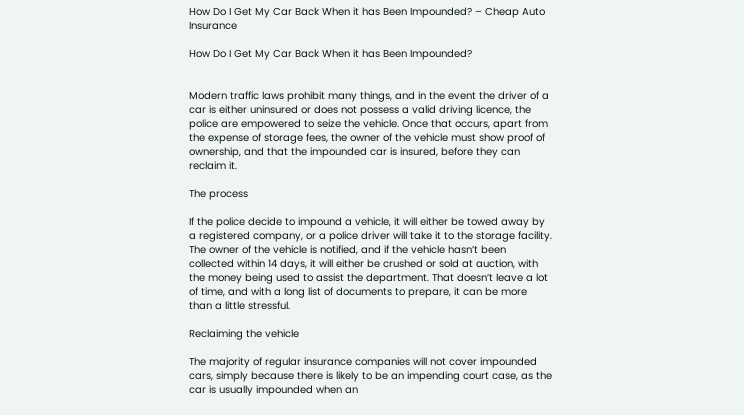How Do I Get My Car Back When it has Been Impounded? – Cheap Auto Insurance

How Do I Get My Car Back When it has Been Impounded?


Modern traffic laws prohibit many things, and in the event the driver of a car is either uninsured or does not possess a valid driving licence, the police are empowered to seize the vehicle. Once that occurs, apart from the expense of storage fees, the owner of the vehicle must show proof of ownership, and that the impounded car is insured, before they can reclaim it.

The process

If the police decide to impound a vehicle, it will either be towed away by a registered company, or a police driver will take it to the storage facility. The owner of the vehicle is notified, and if the vehicle hasn’t been collected within 14 days, it will either be crushed or sold at auction, with the money being used to assist the department. That doesn’t leave a lot of time, and with a long list of documents to prepare, it can be more than a little stressful.

Reclaiming the vehicle

The majority of regular insurance companies will not cover impounded cars, simply because there is likely to be an impending court case, as the car is usually impounded when an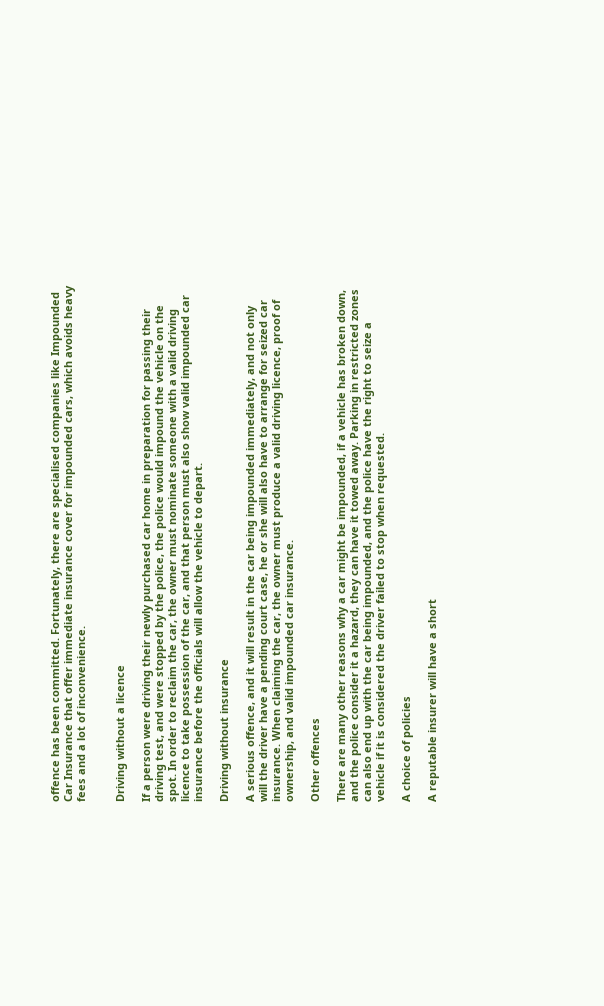offence has been committed. Fortunately, there are specialised companies like Impounded Car Insurance that offer immediate insurance cover for impounded cars, which avoids heavy fees and a lot of inconvenience.


Driving without a licence

If a person were driving their newly purchased car home in preparation for passing their driving test, and were stopped by the police, the police would impound the vehicle on the spot. In order to reclaim the car, the owner must nominate someone with a valid driving licence to take possession of the car, and that person must also show valid impounded car insurance before the officials will allow the vehicle to depart.

Driving without insurance

A serious offence, and it will result in the car being impounded immediately, and not only will the driver have a pending court case, he or she will also have to arrange for seized car insurance. When claiming the car, the owner must produce a valid driving licence, proof of ownership, and valid impounded car insurance.

Other offences

There are many other reasons why a car might be impounded, if a vehicle has broken down, and the police consider it a hazard, they can have it towed away. Parking in restricted zones can also end up with the car being impounded, and the police have the right to seize a vehicle if it is considered the driver failed to stop when requested.

A choice of policies

A reputable insurer will have a short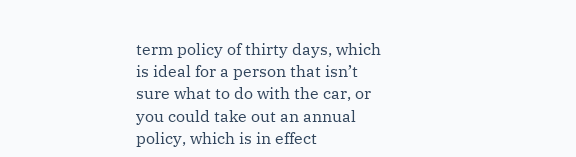term policy of thirty days, which is ideal for a person that isn’t sure what to do with the car, or you could take out an annual policy, which is in effect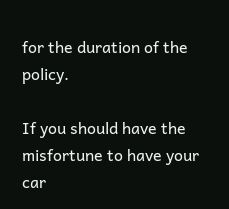for the duration of the policy.

If you should have the misfortune to have your car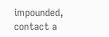impounded, contact a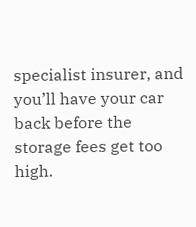specialist insurer, and you’ll have your car back before the storage fees get too high.